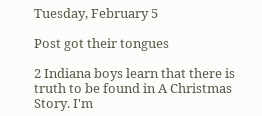Tuesday, February 5

Post got their tongues

2 Indiana boys learn that there is truth to be found in A Christmas Story. I'm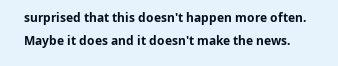surprised that this doesn't happen more often. Maybe it does and it doesn't make the news.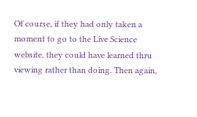Of course, if they had only taken a moment to go to the Live Science website, they could have learned thru viewing rather than doing. Then again,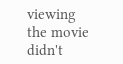viewing the movie didn't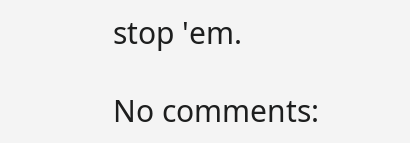stop 'em.

No comments: